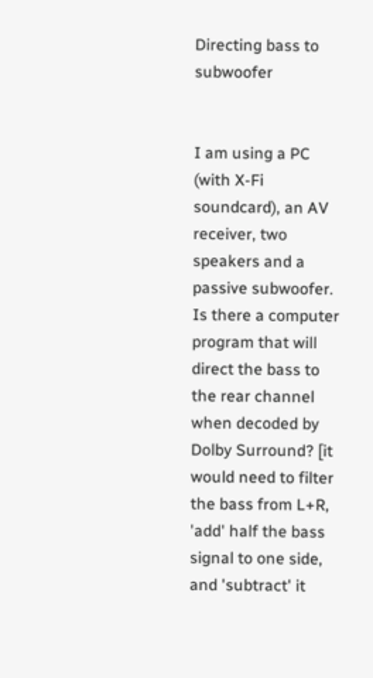Directing bass to subwoofer


I am using a PC (with X-Fi soundcard), an AV receiver, two speakers and a passive subwoofer.
Is there a computer program that will direct the bass to the rear channel when decoded by Dolby Surround? [it would need to filter the bass from L+R, 'add' half the bass signal to one side, and 'subtract' it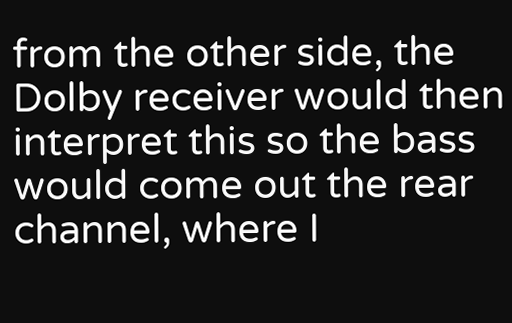from the other side, the Dolby receiver would then interpret this so the bass would come out the rear channel, where I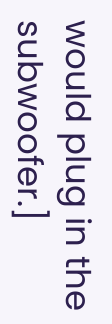would plug in the subwoofer.]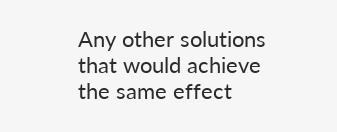Any other solutions that would achieve the same effect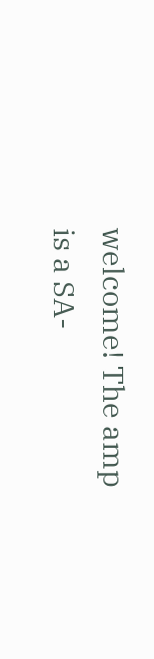welcome! The amp is a SA-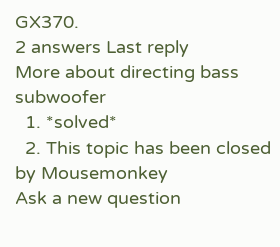GX370.
2 answers Last reply
More about directing bass subwoofer
  1. *solved*
  2. This topic has been closed by Mousemonkey
Ask a new question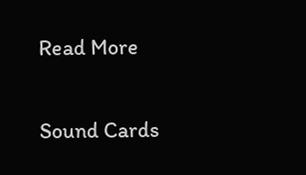Read More

Sound Cards